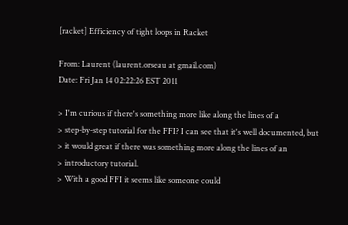[racket] Efficiency of tight loops in Racket

From: Laurent (laurent.orseau at gmail.com)
Date: Fri Jan 14 02:22:26 EST 2011

> I'm curious if there's something more like along the lines of a
> step-by-step tutorial for the FFI? I can see that it's well documented, but
> it would great if there was something more along the lines of an
> introductory tutorial.
> With a good FFI it seems like someone could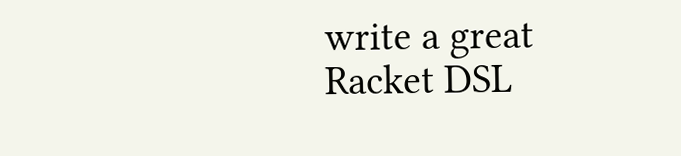write a great Racket DSL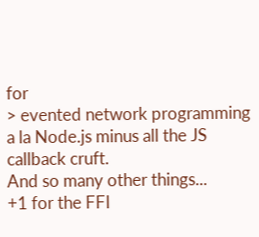for
> evented network programming a la Node.js minus all the JS callback cruft.
And so many other things...
+1 for the FFI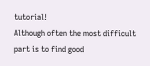tutorial!
Although often the most difficult part is to find good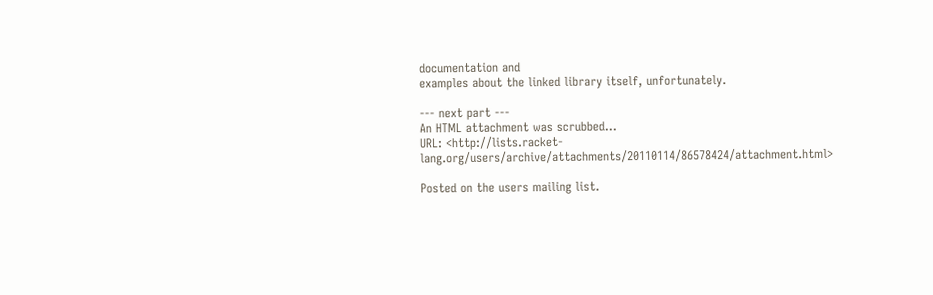documentation and
examples about the linked library itself, unfortunately.

--- next part ---
An HTML attachment was scrubbed...
URL: <http://lists.racket-lang.org/users/archive/attachments/20110114/86578424/attachment.html>

Posted on the users mailing list.